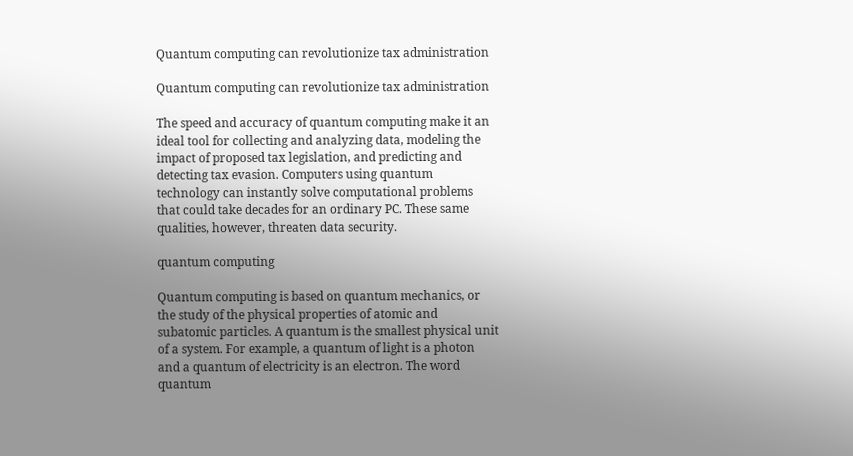Quantum computing can revolutionize tax administration

Quantum computing can revolutionize tax administration

The speed and accuracy of quantum computing make it an ideal tool for collecting and analyzing data, modeling the impact of proposed tax legislation, and predicting and detecting tax evasion. Computers using quantum technology can instantly solve computational problems that could take decades for an ordinary PC. These same qualities, however, threaten data security.

quantum computing

Quantum computing is based on quantum mechanics, or the study of the physical properties of atomic and subatomic particles. A quantum is the smallest physical unit of a system. For example, a quantum of light is a photon and a quantum of electricity is an electron. The word quantum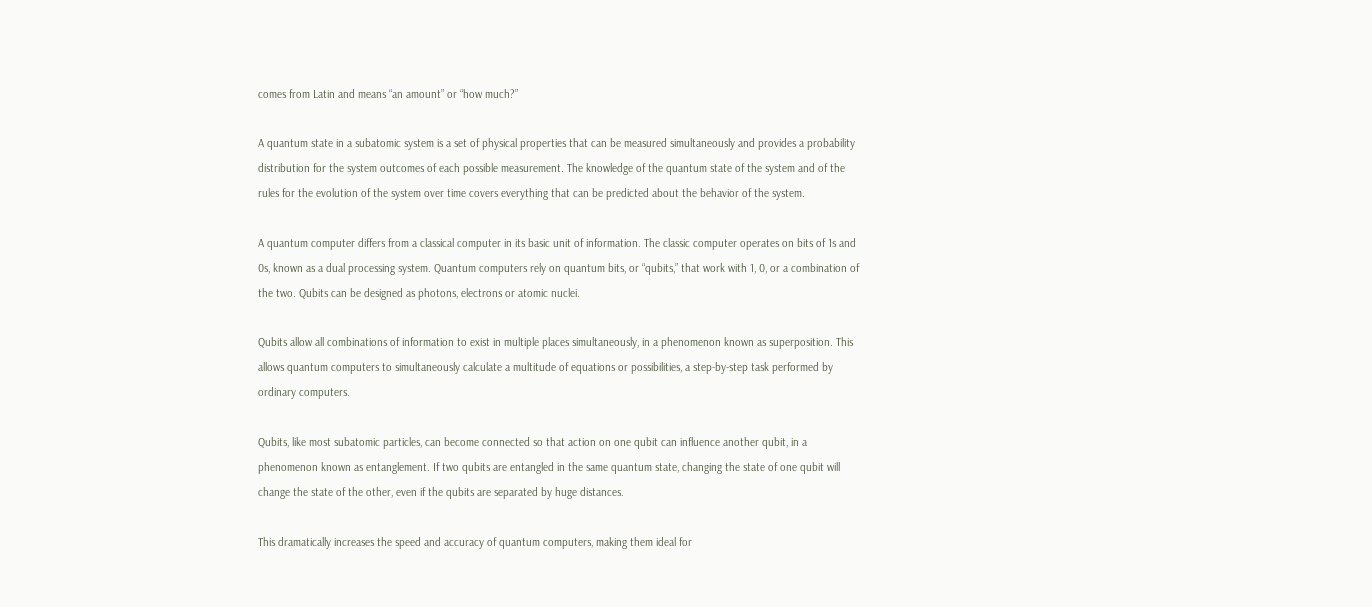comes from Latin and means “an amount” or “how much?”

A quantum state in a subatomic system is a set of physical properties that can be measured simultaneously and provides a probability distribution for the system outcomes of each possible measurement. The knowledge of the quantum state of the system and of the rules for the evolution of the system over time covers everything that can be predicted about the behavior of the system.

A quantum computer differs from a classical computer in its basic unit of information. The classic computer operates on bits of 1s and 0s, known as a dual processing system. Quantum computers rely on quantum bits, or “qubits,” that work with 1, 0, or a combination of the two. Qubits can be designed as photons, electrons or atomic nuclei.

Qubits allow all combinations of information to exist in multiple places simultaneously, in a phenomenon known as superposition. This allows quantum computers to simultaneously calculate a multitude of equations or possibilities, a step-by-step task performed by ordinary computers.

Qubits, like most subatomic particles, can become connected so that action on one qubit can influence another qubit, in a phenomenon known as entanglement. If two qubits are entangled in the same quantum state, changing the state of one qubit will change the state of the other, even if the qubits are separated by huge distances.

This dramatically increases the speed and accuracy of quantum computers, making them ideal for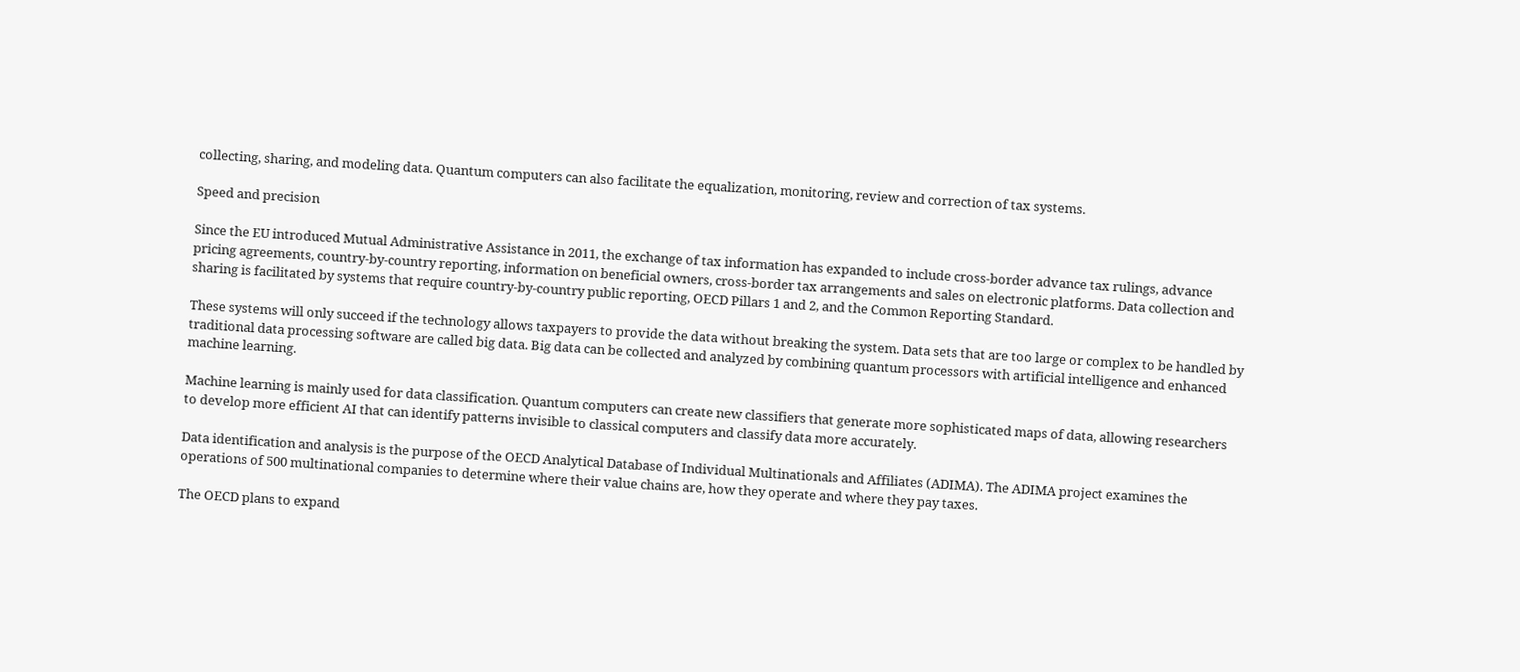collecting, sharing, and modeling data. Quantum computers can also facilitate the equalization, monitoring, review and correction of tax systems.

Speed and precision

Since the EU introduced Mutual Administrative Assistance in 2011, the exchange of tax information has expanded to include cross-border advance tax rulings, advance pricing agreements, country-by-country reporting, information on beneficial owners, cross-border tax arrangements and sales on electronic platforms. Data collection and sharing is facilitated by systems that require country-by-country public reporting, OECD Pillars 1 and 2, and the Common Reporting Standard.

These systems will only succeed if the technology allows taxpayers to provide the data without breaking the system. Data sets that are too large or complex to be handled by traditional data processing software are called big data. Big data can be collected and analyzed by combining quantum processors with artificial intelligence and enhanced machine learning.

Machine learning is mainly used for data classification. Quantum computers can create new classifiers that generate more sophisticated maps of data, allowing researchers to develop more efficient AI that can identify patterns invisible to classical computers and classify data more accurately.

Data identification and analysis is the purpose of the OECD Analytical Database of Individual Multinationals and Affiliates (ADIMA). The ADIMA project examines the operations of 500 multinational companies to determine where their value chains are, how they operate and where they pay taxes.

The OECD plans to expand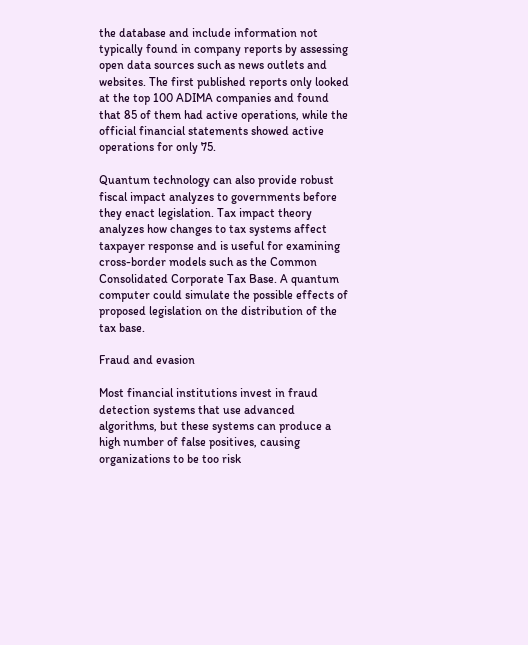the database and include information not typically found in company reports by assessing open data sources such as news outlets and websites. The first published reports only looked at the top 100 ADIMA companies and found that 85 of them had active operations, while the official financial statements showed active operations for only 75.

Quantum technology can also provide robust fiscal impact analyzes to governments before they enact legislation. Tax impact theory analyzes how changes to tax systems affect taxpayer response and is useful for examining cross-border models such as the Common Consolidated Corporate Tax Base. A quantum computer could simulate the possible effects of proposed legislation on the distribution of the tax base.

Fraud and evasion

Most financial institutions invest in fraud detection systems that use advanced algorithms, but these systems can produce a high number of false positives, causing organizations to be too risk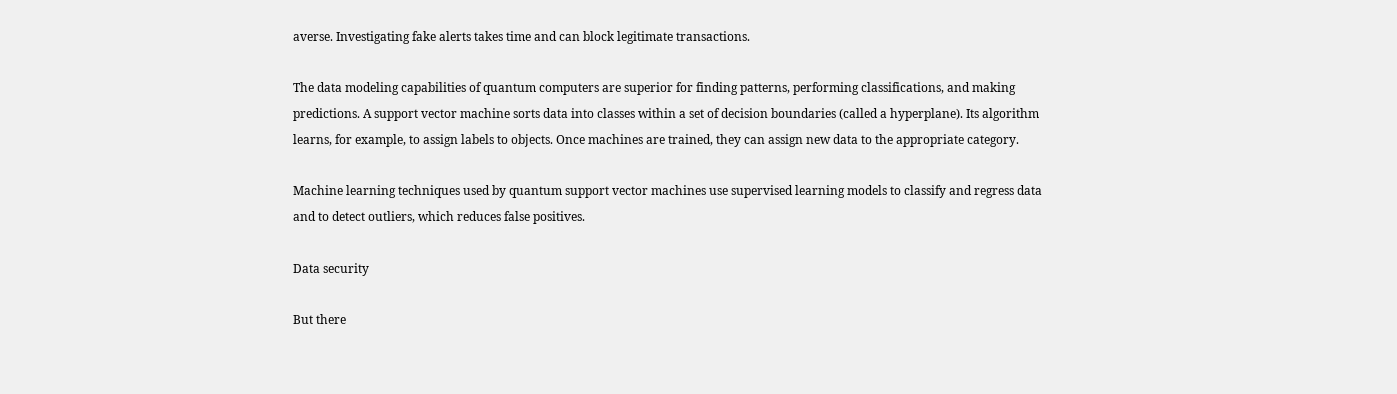averse. Investigating fake alerts takes time and can block legitimate transactions.

The data modeling capabilities of quantum computers are superior for finding patterns, performing classifications, and making predictions. A support vector machine sorts data into classes within a set of decision boundaries (called a hyperplane). Its algorithm learns, for example, to assign labels to objects. Once machines are trained, they can assign new data to the appropriate category.

Machine learning techniques used by quantum support vector machines use supervised learning models to classify and regress data and to detect outliers, which reduces false positives.

Data security

But there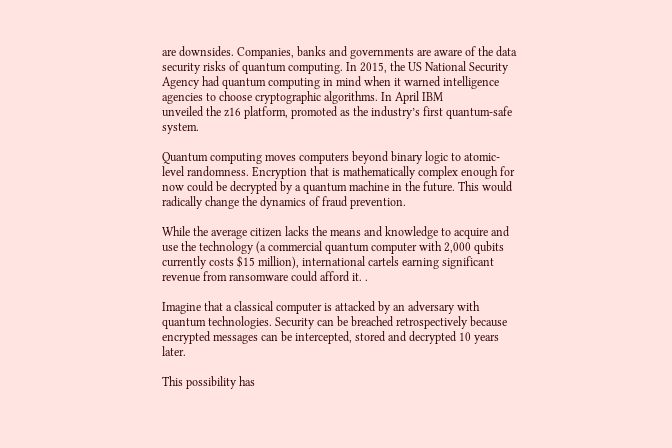are downsides. Companies, banks and governments are aware of the data security risks of quantum computing. In 2015, the US National Security Agency had quantum computing in mind when it warned intelligence agencies to choose cryptographic algorithms. In April IBM
unveiled the z16 platform, promoted as the industry’s first quantum-safe system.

Quantum computing moves computers beyond binary logic to atomic-level randomness. Encryption that is mathematically complex enough for now could be decrypted by a quantum machine in the future. This would radically change the dynamics of fraud prevention.

While the average citizen lacks the means and knowledge to acquire and use the technology (a commercial quantum computer with 2,000 qubits currently costs $15 million), international cartels earning significant revenue from ransomware could afford it. .

Imagine that a classical computer is attacked by an adversary with quantum technologies. Security can be breached retrospectively because encrypted messages can be intercepted, stored and decrypted 10 years later.

This possibility has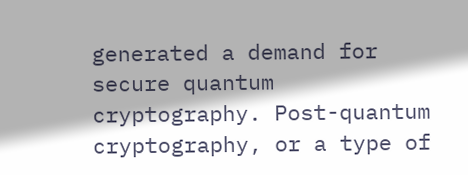generated a demand for secure quantum cryptography. Post-quantum cryptography, or a type of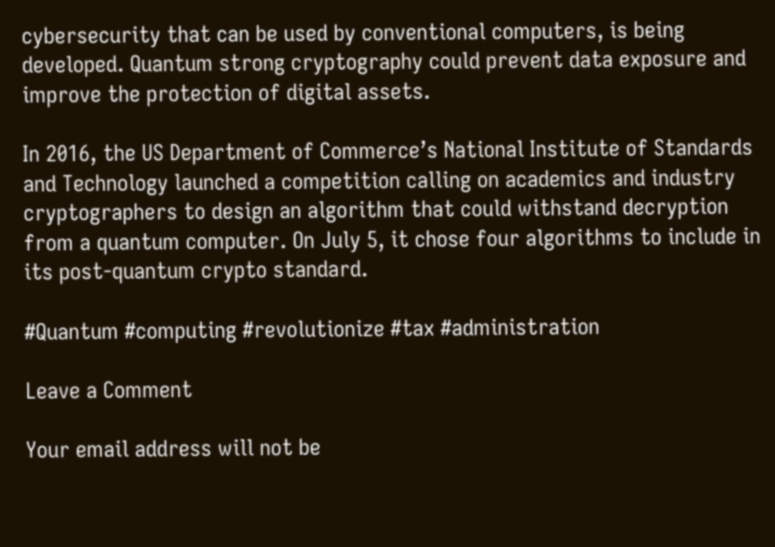cybersecurity that can be used by conventional computers, is being developed. Quantum strong cryptography could prevent data exposure and improve the protection of digital assets.

In 2016, the US Department of Commerce’s National Institute of Standards and Technology launched a competition calling on academics and industry cryptographers to design an algorithm that could withstand decryption from a quantum computer. On July 5, it chose four algorithms to include in its post-quantum crypto standard.

#Quantum #computing #revolutionize #tax #administration

Leave a Comment

Your email address will not be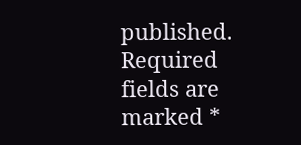published. Required fields are marked *